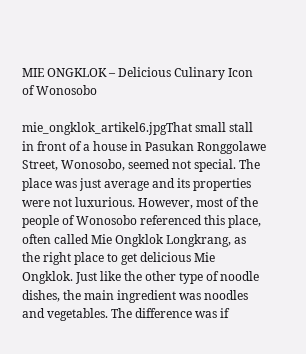MIE ONGKLOK – Delicious Culinary Icon of Wonosobo

mie_ongklok_artikel6.jpgThat small stall in front of a house in Pasukan Ronggolawe Street, Wonosobo, seemed not special. The place was just average and its properties were not luxurious. However, most of the people of Wonosobo referenced this place, often called Mie Ongklok Longkrang, as the right place to get delicious Mie Ongklok. Just like the other type of noodle dishes, the main ingredient was noodles and vegetables. The difference was if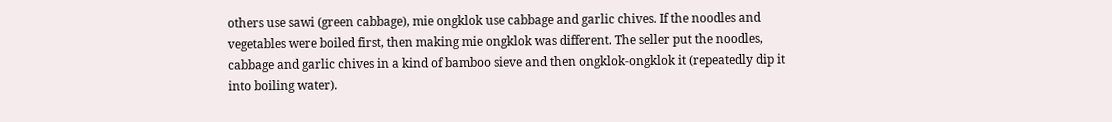others use sawi (green cabbage), mie ongklok use cabbage and garlic chives. If the noodles and vegetables were boiled first, then making mie ongklok was different. The seller put the noodles, cabbage and garlic chives in a kind of bamboo sieve and then ongklok-ongklok it (repeatedly dip it into boiling water).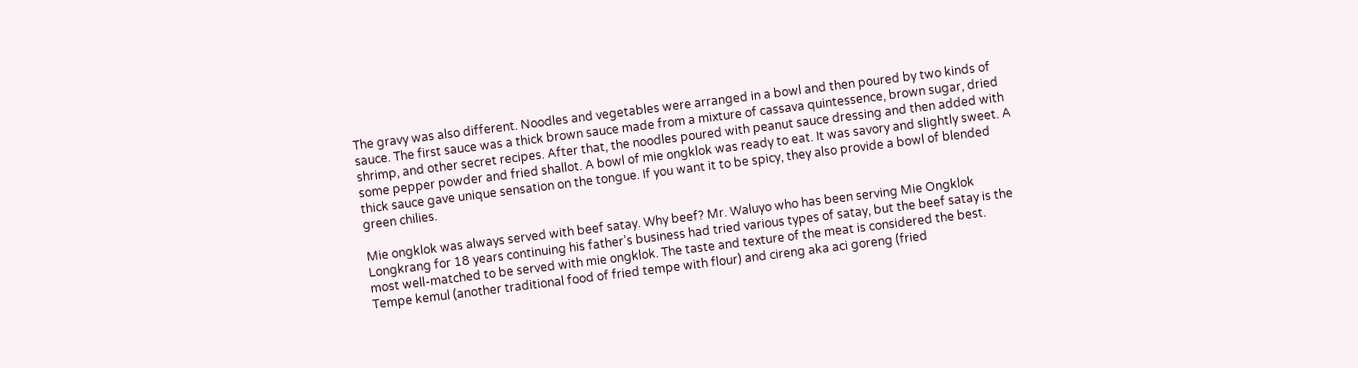The gravy was also different. Noodles and vegetables were arranged in a bowl and then poured by two kinds of sauce. The first sauce was a thick brown sauce made from a mixture of cassava quintessence, brown sugar, dried shrimp, and other secret recipes. After that, the noodles poured with peanut sauce dressing and then added with some pepper powder and fried shallot. A bowl of mie ongklok was ready to eat. It was savory and slightly sweet. A thick sauce gave unique sensation on the tongue. If you want it to be spicy, they also provide a bowl of blended green chilies.

Mie ongklok was always served with beef satay. Why beef? Mr. Waluyo who has been serving Mie Ongklok Longkrang for 18 years continuing his father’s business had tried various types of satay, but the beef satay is the most well-matched to be served with mie ongklok. The taste and texture of the meat is considered the best. Tempe kemul (another traditional food of fried tempe with flour) and cireng aka aci goreng (fried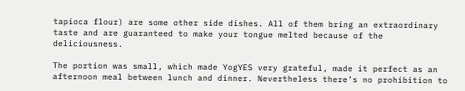tapioca flour) are some other side dishes. All of them bring an extraordinary taste and are guaranteed to make your tongue melted because of the deliciousness.

The portion was small, which made YogYES very grateful, made it perfect as an afternoon meal between lunch and dinner. Nevertheless there’s no prohibition to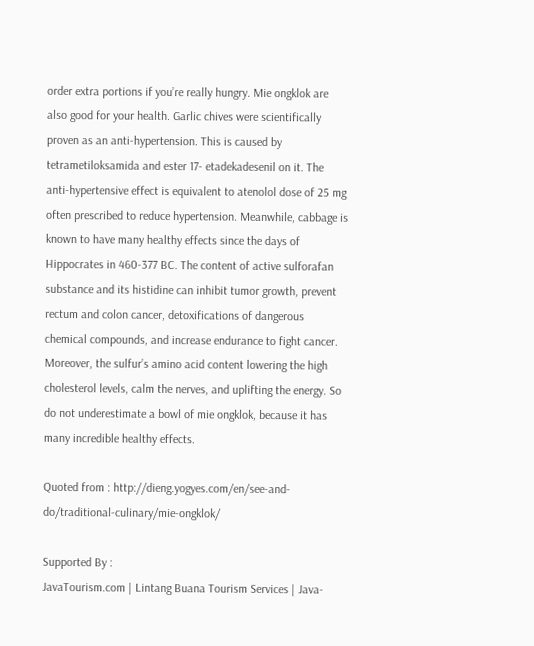order extra portions if you’re really hungry. Mie ongklok are also good for your health. Garlic chives were scientifically proven as an anti-hypertension. This is caused by tetrametiloksamida and ester 17- etadekadesenil on it. The anti-hypertensive effect is equivalent to atenolol dose of 25 mg often prescribed to reduce hypertension. Meanwhile, cabbage is known to have many healthy effects since the days of Hippocrates in 460-377 BC. The content of active sulforafan substance and its histidine can inhibit tumor growth, prevent rectum and colon cancer, detoxifications of dangerous chemical compounds, and increase endurance to fight cancer. Moreover, the sulfur’s amino acid content lowering the high cholesterol levels, calm the nerves, and uplifting the energy. So do not underestimate a bowl of mie ongklok, because it has many incredible healthy effects.

Quoted from : http://dieng.yogyes.com/en/see-and-do/traditional-culinary/mie-ongklok/

Supported By :
JavaTourism.com | Lintang Buana Tourism Services | Java-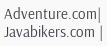Adventure.com| Javabikers.com |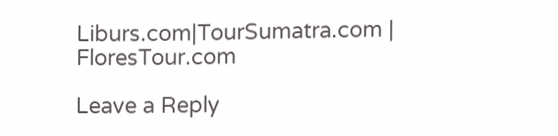Liburs.com|TourSumatra.com | FloresTour.com

Leave a Reply